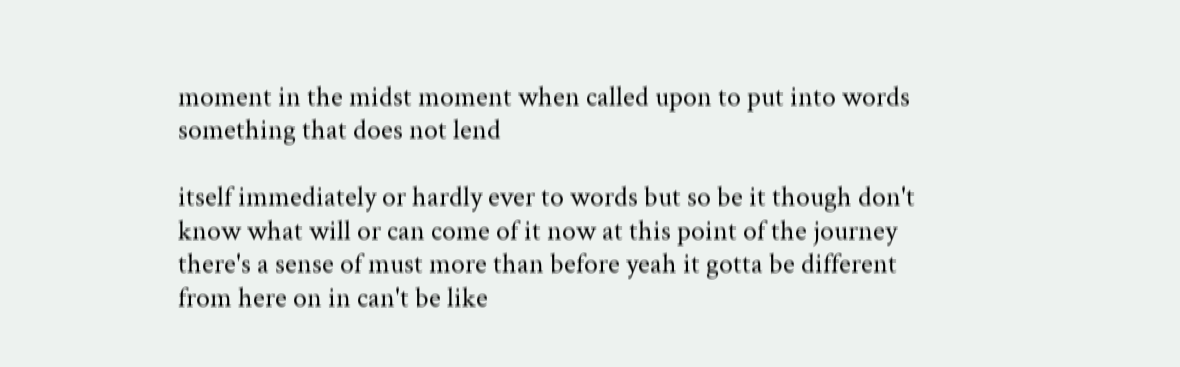moment in the midst moment when called upon to put into words something that does not lend

itself immediately or hardly ever to words but so be it though don't know what will or can come of it now at this point of the journey there's a sense of must more than before yeah it gotta be different from here on in can't be like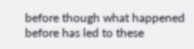before though what happened before has led to these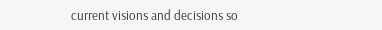current visions and decisions so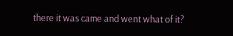there it was came and went what of it?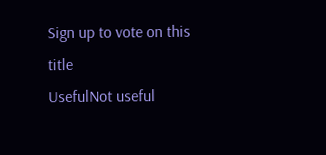Sign up to vote on this title
UsefulNot useful